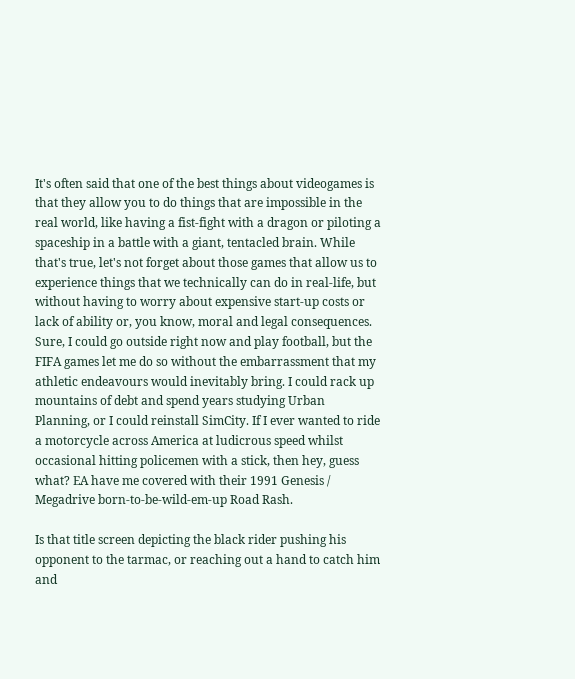It's often said that one of the best things about videogames is that they allow you to do things that are impossible in the real world, like having a fist-fight with a dragon or piloting a spaceship in a battle with a giant, tentacled brain. While that's true, let's not forget about those games that allow us to experience things that we technically can do in real-life, but without having to worry about expensive start-up costs or lack of ability or, you know, moral and legal consequences. Sure, I could go outside right now and play football, but the FIFA games let me do so without the embarrassment that my athletic endeavours would inevitably bring. I could rack up mountains of debt and spend years studying Urban Planning, or I could reinstall SimCity. If I ever wanted to ride a motorcycle across America at ludicrous speed whilst occasional hitting policemen with a stick, then hey, guess what? EA have me covered with their 1991 Genesis / Megadrive born-to-be-wild-em-up Road Rash.

Is that title screen depicting the black rider pushing his opponent to the tarmac, or reaching out a hand to catch him and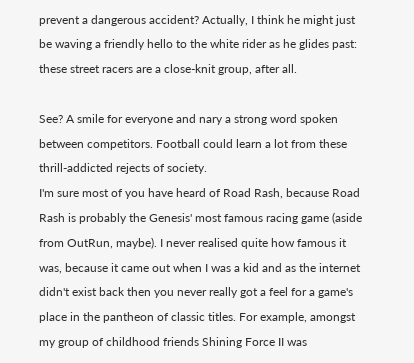prevent a dangerous accident? Actually, I think he might just be waving a friendly hello to the white rider as he glides past: these street racers are a close-knit group, after all.

See? A smile for everyone and nary a strong word spoken between competitors. Football could learn a lot from these thrill-addicted rejects of society.
I'm sure most of you have heard of Road Rash, because Road Rash is probably the Genesis' most famous racing game (aside from OutRun, maybe). I never realised quite how famous it was, because it came out when I was a kid and as the internet didn't exist back then you never really got a feel for a game's place in the pantheon of classic titles. For example, amongst my group of childhood friends Shining Force II was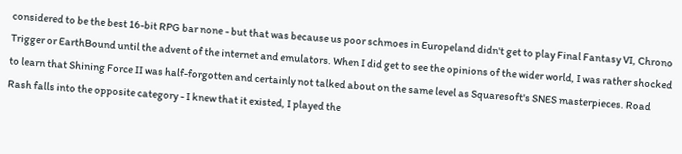considered to be the best 16-bit RPG bar none - but that was because us poor schmoes in Europeland didn't get to play Final Fantasy VI, Chrono Trigger or EarthBound until the advent of the internet and emulators. When I did get to see the opinions of the wider world, I was rather shocked to learn that Shining Force II was half-forgotten and certainly not talked about on the same level as Squaresoft's SNES masterpieces. Road Rash falls into the opposite category - I knew that it existed, I played the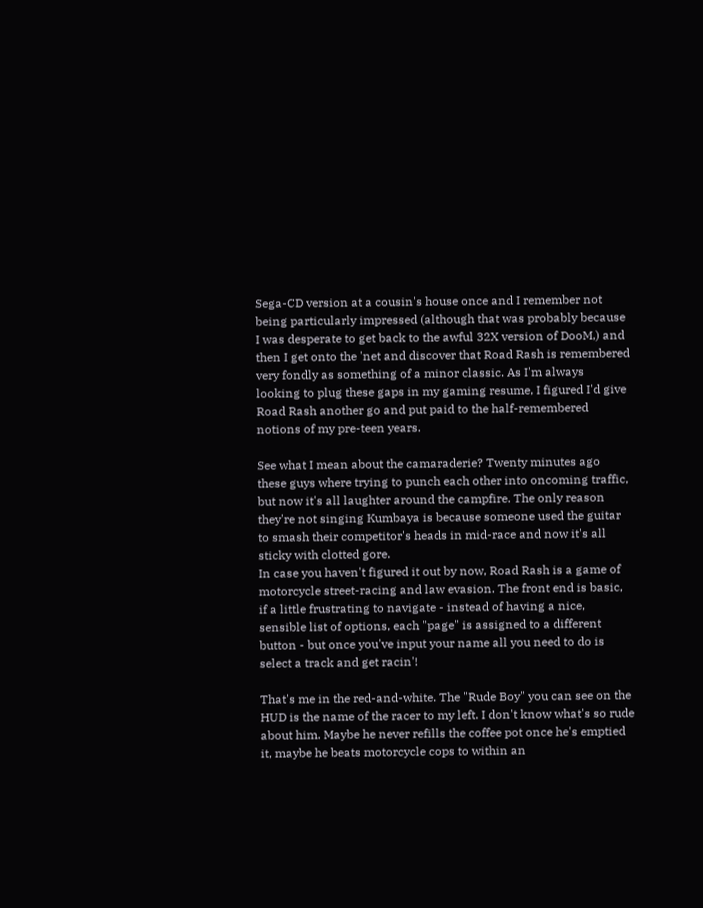Sega-CD version at a cousin's house once and I remember not being particularly impressed (although that was probably because I was desperate to get back to the awful 32X version of DooM,) and then I get onto the 'net and discover that Road Rash is remembered very fondly as something of a minor classic. As I'm always looking to plug these gaps in my gaming resume, I figured I'd give Road Rash another go and put paid to the half-remembered notions of my pre-teen years.

See what I mean about the camaraderie? Twenty minutes ago these guys where trying to punch each other into oncoming traffic, but now it's all laughter around the campfire. The only reason they're not singing Kumbaya is because someone used the guitar to smash their competitor's heads in mid-race and now it's all sticky with clotted gore.
In case you haven't figured it out by now, Road Rash is a game of motorcycle street-racing and law evasion. The front end is basic, if a little frustrating to navigate - instead of having a nice, sensible list of options, each "page" is assigned to a different button - but once you've input your name all you need to do is select a track and get racin'!

That's me in the red-and-white. The "Rude Boy" you can see on the HUD is the name of the racer to my left. I don't know what's so rude about him. Maybe he never refills the coffee pot once he's emptied it, maybe he beats motorcycle cops to within an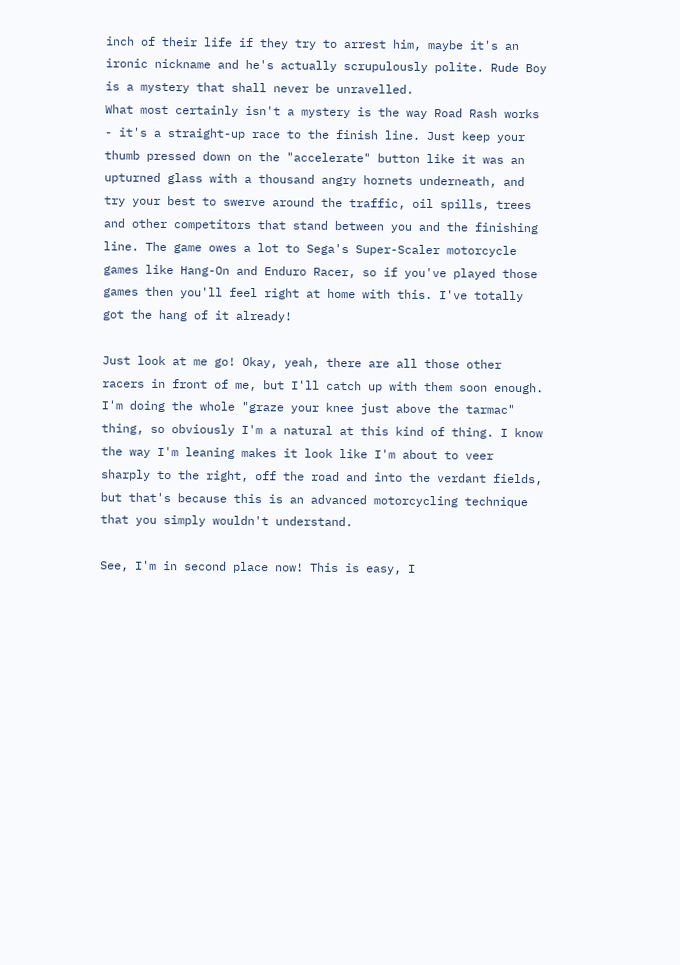inch of their life if they try to arrest him, maybe it's an ironic nickname and he's actually scrupulously polite. Rude Boy is a mystery that shall never be unravelled.
What most certainly isn't a mystery is the way Road Rash works - it's a straight-up race to the finish line. Just keep your thumb pressed down on the "accelerate" button like it was an upturned glass with a thousand angry hornets underneath, and try your best to swerve around the traffic, oil spills, trees and other competitors that stand between you and the finishing line. The game owes a lot to Sega's Super-Scaler motorcycle games like Hang-On and Enduro Racer, so if you've played those games then you'll feel right at home with this. I've totally got the hang of it already!

Just look at me go! Okay, yeah, there are all those other racers in front of me, but I'll catch up with them soon enough. I'm doing the whole "graze your knee just above the tarmac" thing, so obviously I'm a natural at this kind of thing. I know the way I'm leaning makes it look like I'm about to veer sharply to the right, off the road and into the verdant fields, but that's because this is an advanced motorcycling technique that you simply wouldn't understand.

See, I'm in second place now! This is easy, I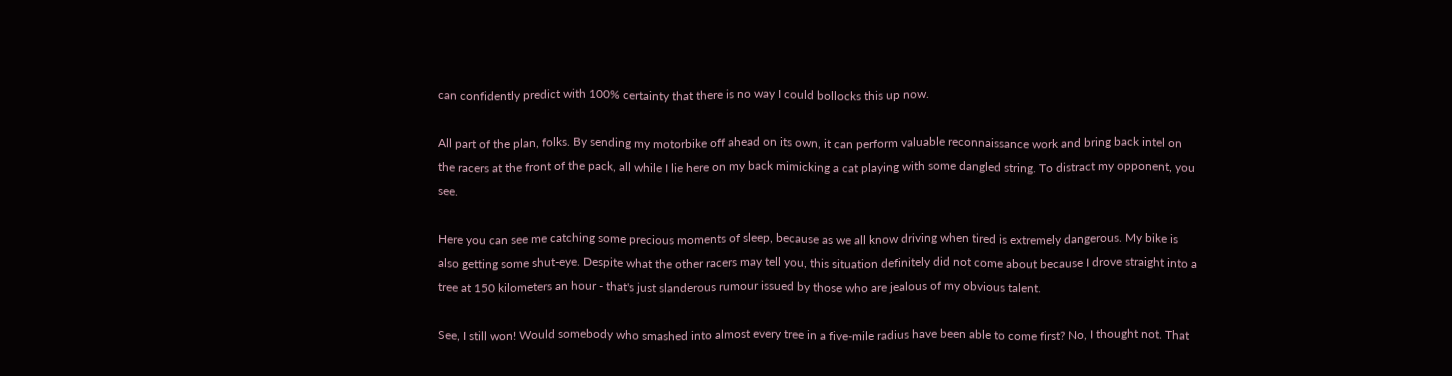can confidently predict with 100% certainty that there is no way I could bollocks this up now.

All part of the plan, folks. By sending my motorbike off ahead on its own, it can perform valuable reconnaissance work and bring back intel on the racers at the front of the pack, all while I lie here on my back mimicking a cat playing with some dangled string. To distract my opponent, you see.

Here you can see me catching some precious moments of sleep, because as we all know driving when tired is extremely dangerous. My bike is also getting some shut-eye. Despite what the other racers may tell you, this situation definitely did not come about because I drove straight into a tree at 150 kilometers an hour - that's just slanderous rumour issued by those who are jealous of my obvious talent.

See, I still won! Would somebody who smashed into almost every tree in a five-mile radius have been able to come first? No, I thought not. That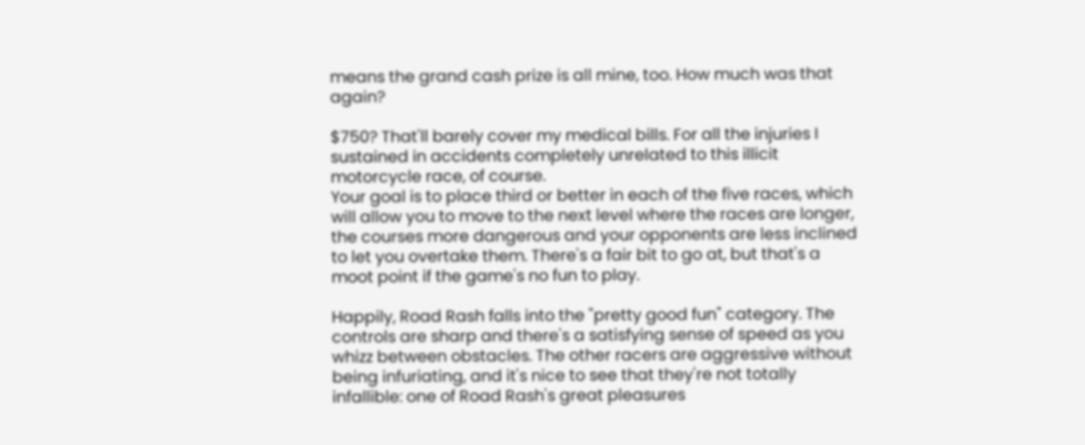means the grand cash prize is all mine, too. How much was that again?

$750? That'll barely cover my medical bills. For all the injuries I sustained in accidents completely unrelated to this illicit motorcycle race, of course.
Your goal is to place third or better in each of the five races, which will allow you to move to the next level where the races are longer, the courses more dangerous and your opponents are less inclined to let you overtake them. There's a fair bit to go at, but that's a moot point if the game's no fun to play.

Happily, Road Rash falls into the "pretty good fun" category. The controls are sharp and there's a satisfying sense of speed as you whizz between obstacles. The other racers are aggressive without being infuriating, and it's nice to see that they're not totally infallible: one of Road Rash's great pleasures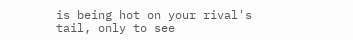is being hot on your rival's tail, only to see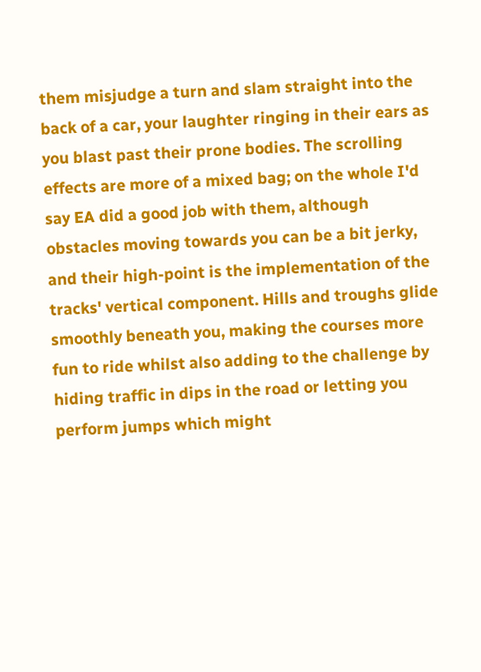them misjudge a turn and slam straight into the back of a car, your laughter ringing in their ears as you blast past their prone bodies. The scrolling effects are more of a mixed bag; on the whole I'd say EA did a good job with them, although obstacles moving towards you can be a bit jerky, and their high-point is the implementation of the tracks' vertical component. Hills and troughs glide smoothly beneath you, making the courses more fun to ride whilst also adding to the challenge by hiding traffic in dips in the road or letting you perform jumps which might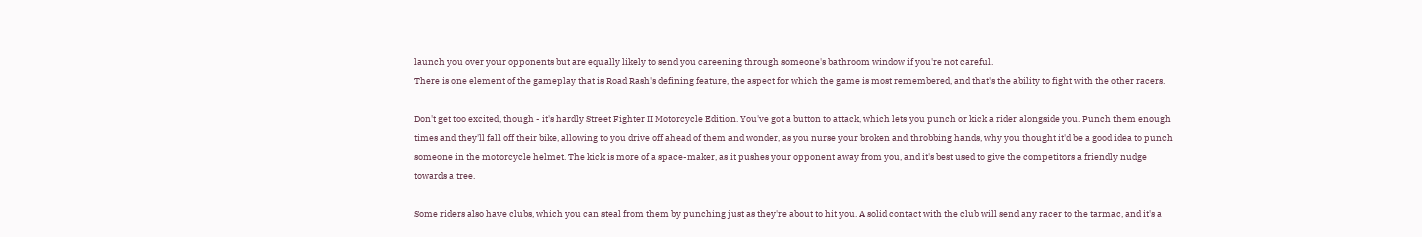launch you over your opponents but are equally likely to send you careening through someone's bathroom window if you're not careful.
There is one element of the gameplay that is Road Rash's defining feature, the aspect for which the game is most remembered, and that's the ability to fight with the other racers.

Don't get too excited, though - it's hardly Street Fighter II Motorcycle Edition. You've got a button to attack, which lets you punch or kick a rider alongside you. Punch them enough times and they'll fall off their bike, allowing to you drive off ahead of them and wonder, as you nurse your broken and throbbing hands, why you thought it'd be a good idea to punch someone in the motorcycle helmet. The kick is more of a space-maker, as it pushes your opponent away from you, and it's best used to give the competitors a friendly nudge towards a tree.

Some riders also have clubs, which you can steal from them by punching just as they're about to hit you. A solid contact with the club will send any racer to the tarmac, and it's a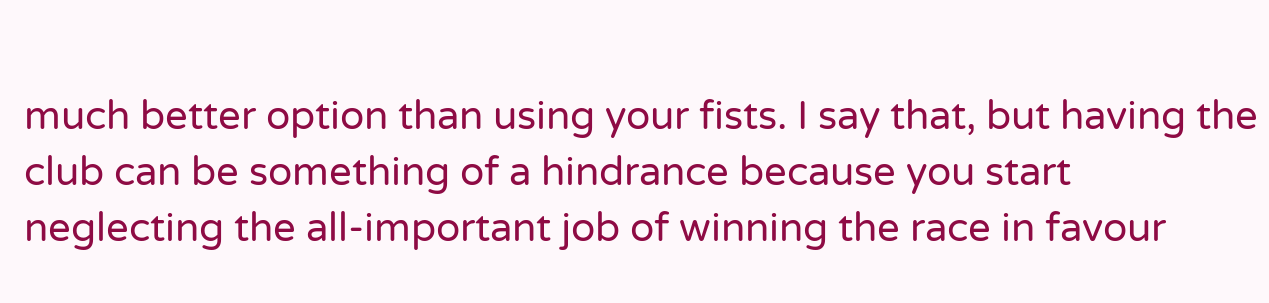much better option than using your fists. I say that, but having the club can be something of a hindrance because you start neglecting the all-important job of winning the race in favour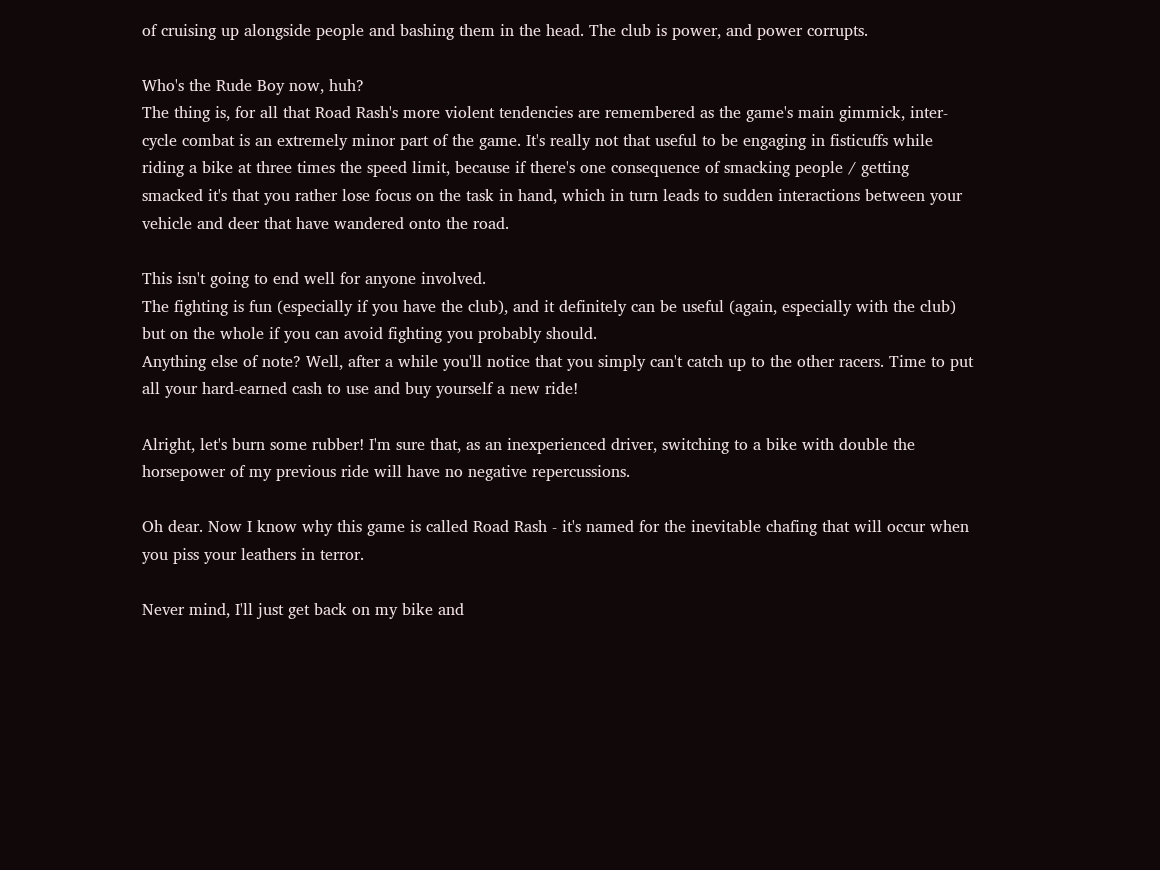of cruising up alongside people and bashing them in the head. The club is power, and power corrupts.

Who's the Rude Boy now, huh?
The thing is, for all that Road Rash's more violent tendencies are remembered as the game's main gimmick, inter-cycle combat is an extremely minor part of the game. It's really not that useful to be engaging in fisticuffs while riding a bike at three times the speed limit, because if there's one consequence of smacking people / getting smacked it's that you rather lose focus on the task in hand, which in turn leads to sudden interactions between your vehicle and deer that have wandered onto the road.

This isn't going to end well for anyone involved.
The fighting is fun (especially if you have the club), and it definitely can be useful (again, especially with the club) but on the whole if you can avoid fighting you probably should.
Anything else of note? Well, after a while you'll notice that you simply can't catch up to the other racers. Time to put all your hard-earned cash to use and buy yourself a new ride!

Alright, let's burn some rubber! I'm sure that, as an inexperienced driver, switching to a bike with double the horsepower of my previous ride will have no negative repercussions.

Oh dear. Now I know why this game is called Road Rash - it's named for the inevitable chafing that will occur when you piss your leathers in terror.

Never mind, I'll just get back on my bike and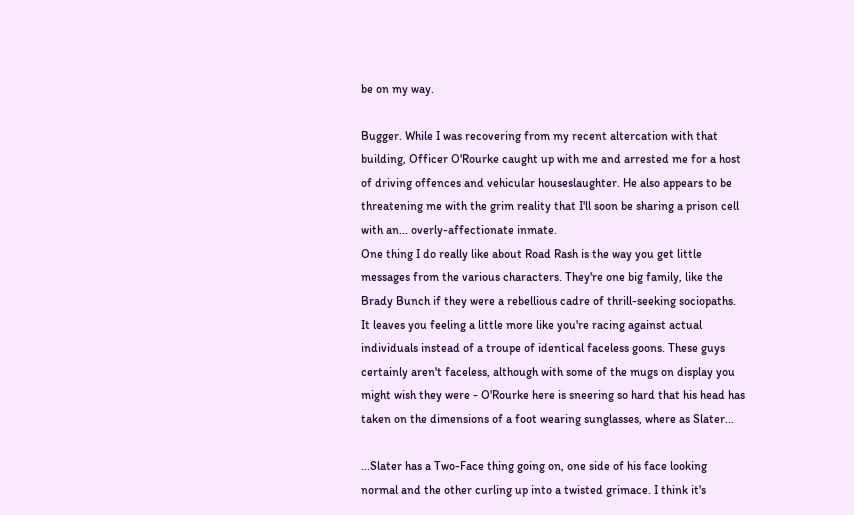be on my way.

Bugger. While I was recovering from my recent altercation with that building, Officer O'Rourke caught up with me and arrested me for a host of driving offences and vehicular houseslaughter. He also appears to be threatening me with the grim reality that I'll soon be sharing a prison cell with an... overly-affectionate inmate.
One thing I do really like about Road Rash is the way you get little messages from the various characters. They're one big family, like the Brady Bunch if they were a rebellious cadre of thrill-seeking sociopaths. It leaves you feeling a little more like you're racing against actual individuals instead of a troupe of identical faceless goons. These guys certainly aren't faceless, although with some of the mugs on display you might wish they were - O'Rourke here is sneering so hard that his head has taken on the dimensions of a foot wearing sunglasses, where as Slater...

...Slater has a Two-Face thing going on, one side of his face looking normal and the other curling up into a twisted grimace. I think it's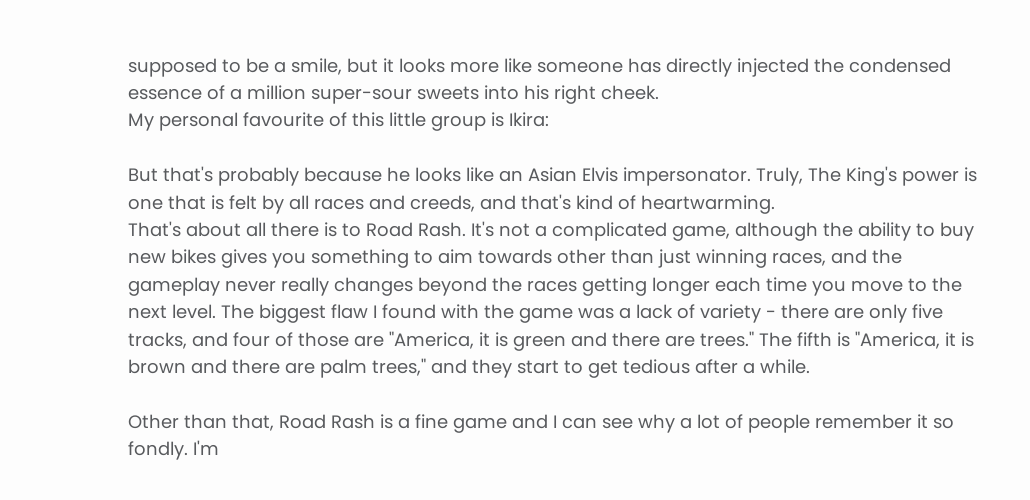supposed to be a smile, but it looks more like someone has directly injected the condensed essence of a million super-sour sweets into his right cheek.
My personal favourite of this little group is Ikira:

But that's probably because he looks like an Asian Elvis impersonator. Truly, The King's power is one that is felt by all races and creeds, and that's kind of heartwarming.
That's about all there is to Road Rash. It's not a complicated game, although the ability to buy new bikes gives you something to aim towards other than just winning races, and the gameplay never really changes beyond the races getting longer each time you move to the next level. The biggest flaw I found with the game was a lack of variety - there are only five tracks, and four of those are "America, it is green and there are trees." The fifth is "America, it is brown and there are palm trees," and they start to get tedious after a while.

Other than that, Road Rash is a fine game and I can see why a lot of people remember it so fondly. I'm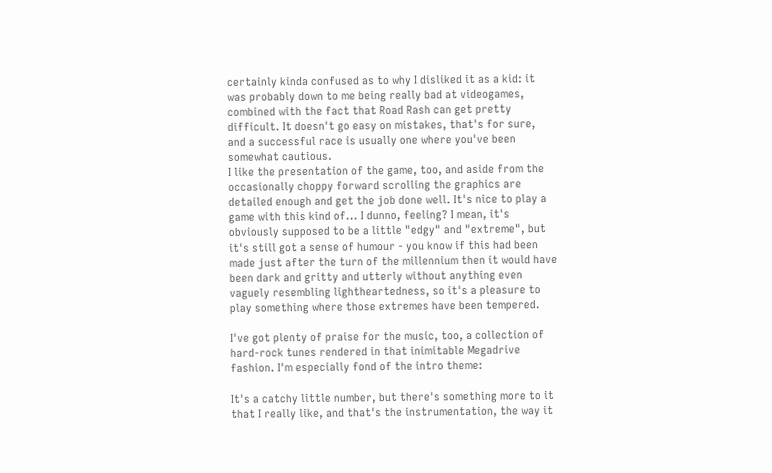certainly kinda confused as to why I disliked it as a kid: it was probably down to me being really bad at videogames, combined with the fact that Road Rash can get pretty difficult. It doesn't go easy on mistakes, that's for sure, and a successful race is usually one where you've been somewhat cautious.
I like the presentation of the game, too, and aside from the occasionally choppy forward scrolling the graphics are detailed enough and get the job done well. It's nice to play a game with this kind of... I dunno, feeling? I mean, it's obviously supposed to be a little "edgy" and "extreme", but it's still got a sense of humour - you know if this had been made just after the turn of the millennium then it would have been dark and gritty and utterly without anything even vaguely resembling lightheartedness, so it's a pleasure to play something where those extremes have been tempered.

I've got plenty of praise for the music, too, a collection of hard-rock tunes rendered in that inimitable Megadrive fashion. I'm especially fond of the intro theme:

It's a catchy little number, but there's something more to it that I really like, and that's the instrumentation, the way it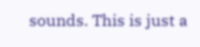sounds. This is just a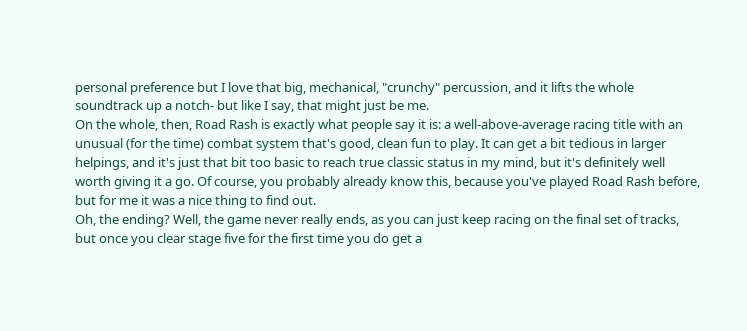personal preference but I love that big, mechanical, "crunchy" percussion, and it lifts the whole soundtrack up a notch- but like I say, that might just be me.
On the whole, then, Road Rash is exactly what people say it is: a well-above-average racing title with an unusual (for the time) combat system that's good, clean fun to play. It can get a bit tedious in larger helpings, and it's just that bit too basic to reach true classic status in my mind, but it's definitely well worth giving it a go. Of course, you probably already know this, because you've played Road Rash before, but for me it was a nice thing to find out.
Oh, the ending? Well, the game never really ends, as you can just keep racing on the final set of tracks, but once you clear stage five for the first time you do get a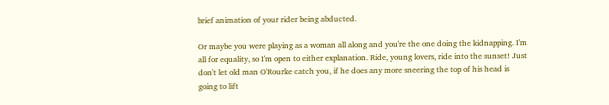brief animation of your rider being abducted.

Or maybe you were playing as a woman all along and you're the one doing the kidnapping. I'm all for equality, so I'm open to either explanation. Ride, young lovers, ride into the sunset! Just don't let old man O'Rourke catch you, if he does any more sneering the top of his head is going to lift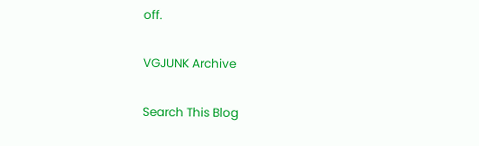off.

VGJUNK Archive

Search This Blog